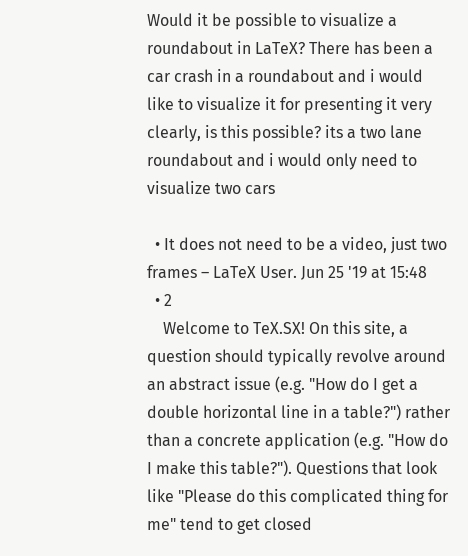Would it be possible to visualize a roundabout in LaTeX? There has been a car crash in a roundabout and i would like to visualize it for presenting it very clearly, is this possible? its a two lane roundabout and i would only need to visualize two cars

  • It does not need to be a video, just two frames – LaTeX User. Jun 25 '19 at 15:48
  • 2
    Welcome to TeX.SX! On this site, a question should typically revolve around an abstract issue (e.g. "How do I get a double horizontal line in a table?") rather than a concrete application (e.g. "How do I make this table?"). Questions that look like "Please do this complicated thing for me" tend to get closed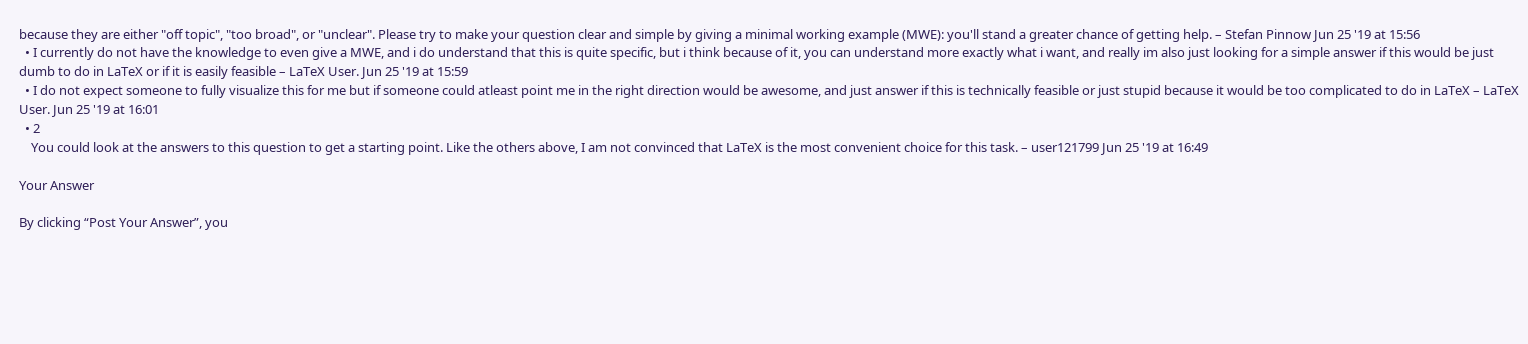because they are either "off topic", "too broad", or "unclear". Please try to make your question clear and simple by giving a minimal working example (MWE): you'll stand a greater chance of getting help. – Stefan Pinnow Jun 25 '19 at 15:56
  • I currently do not have the knowledge to even give a MWE, and i do understand that this is quite specific, but i think because of it, you can understand more exactly what i want, and really im also just looking for a simple answer if this would be just dumb to do in LaTeX or if it is easily feasible – LaTeX User. Jun 25 '19 at 15:59
  • I do not expect someone to fully visualize this for me but if someone could atleast point me in the right direction would be awesome, and just answer if this is technically feasible or just stupid because it would be too complicated to do in LaTeX – LaTeX User. Jun 25 '19 at 16:01
  • 2
    You could look at the answers to this question to get a starting point. Like the others above, I am not convinced that LaTeX is the most convenient choice for this task. – user121799 Jun 25 '19 at 16:49

Your Answer

By clicking “Post Your Answer”, you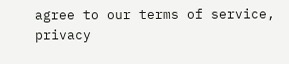agree to our terms of service, privacy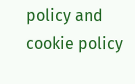policy and cookie policy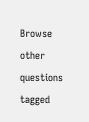Browse other questions tagged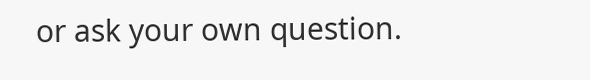or ask your own question.